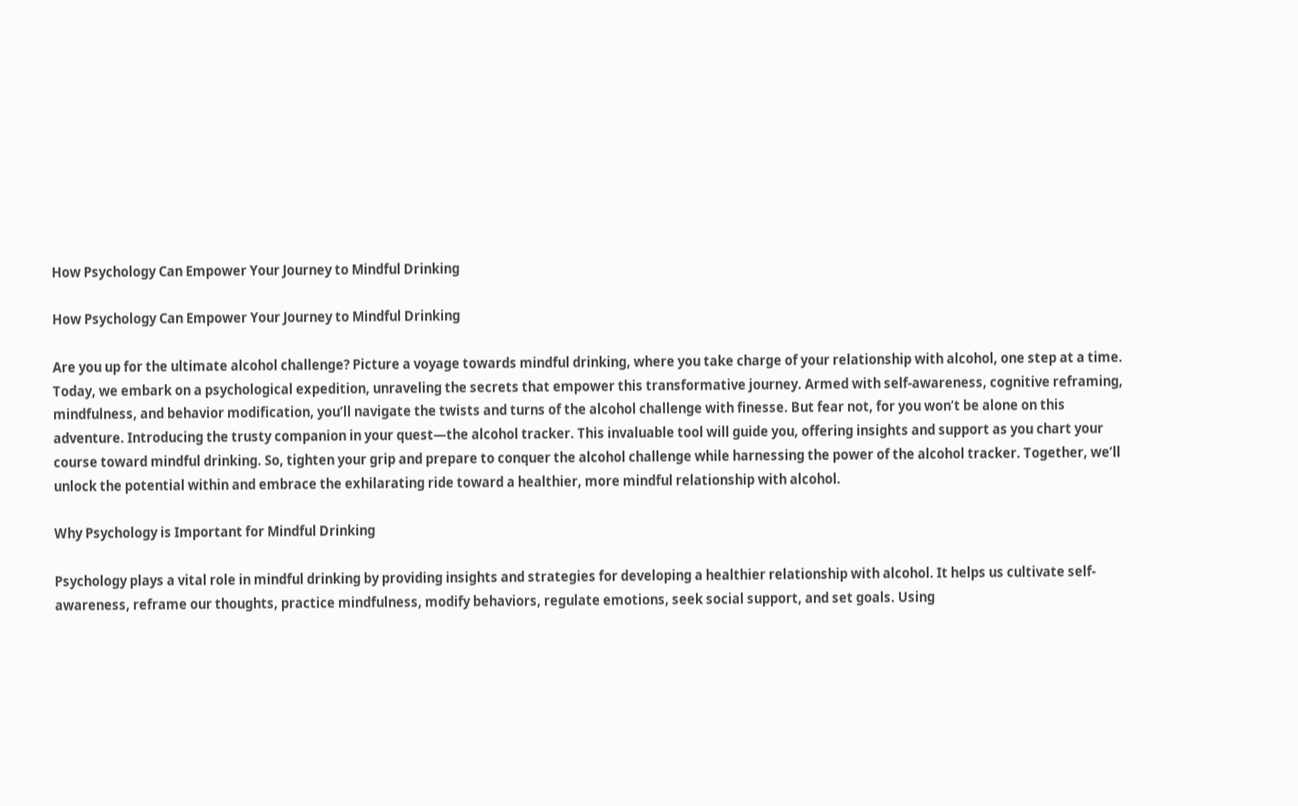How Psychology Can Empower Your Journey to Mindful Drinking

How Psychology Can Empower Your Journey to Mindful Drinking

Are you up for the ultimate alcohol challenge? Picture a voyage towards mindful drinking, where you take charge of your relationship with alcohol, one step at a time. Today, we embark on a psychological expedition, unraveling the secrets that empower this transformative journey. Armed with self-awareness, cognitive reframing, mindfulness, and behavior modification, you’ll navigate the twists and turns of the alcohol challenge with finesse. But fear not, for you won’t be alone on this adventure. Introducing the trusty companion in your quest—the alcohol tracker. This invaluable tool will guide you, offering insights and support as you chart your course toward mindful drinking. So, tighten your grip and prepare to conquer the alcohol challenge while harnessing the power of the alcohol tracker. Together, we’ll unlock the potential within and embrace the exhilarating ride toward a healthier, more mindful relationship with alcohol.

Why Psychology is Important for Mindful Drinking

Psychology plays a vital role in mindful drinking by providing insights and strategies for developing a healthier relationship with alcohol. It helps us cultivate self-awareness, reframe our thoughts, practice mindfulness, modify behaviors, regulate emotions, seek social support, and set goals. Using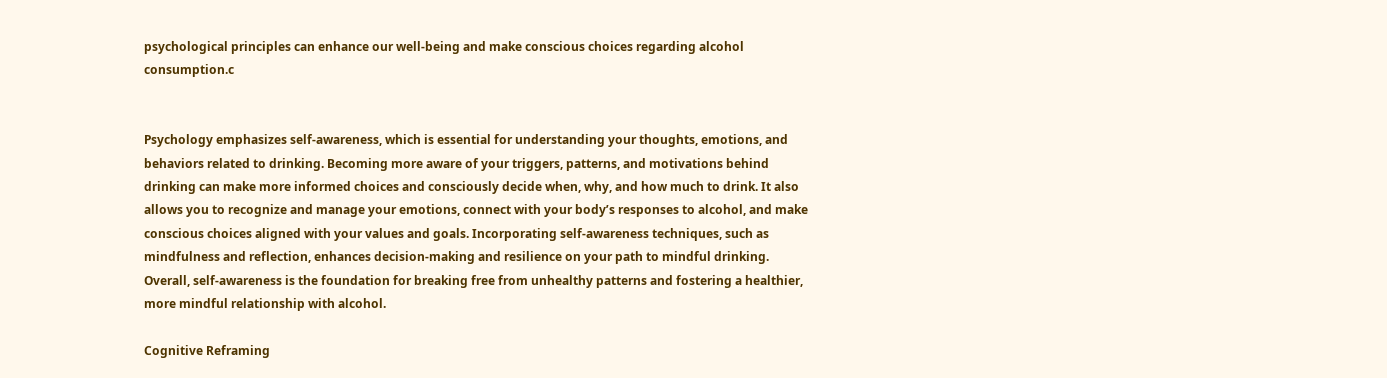psychological principles can enhance our well-being and make conscious choices regarding alcohol consumption.c


Psychology emphasizes self-awareness, which is essential for understanding your thoughts, emotions, and behaviors related to drinking. Becoming more aware of your triggers, patterns, and motivations behind drinking can make more informed choices and consciously decide when, why, and how much to drink. It also allows you to recognize and manage your emotions, connect with your body’s responses to alcohol, and make conscious choices aligned with your values and goals. Incorporating self-awareness techniques, such as mindfulness and reflection, enhances decision-making and resilience on your path to mindful drinking. Overall, self-awareness is the foundation for breaking free from unhealthy patterns and fostering a healthier, more mindful relationship with alcohol.

Cognitive Reframing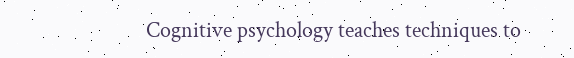Cognitive psychology teaches techniques to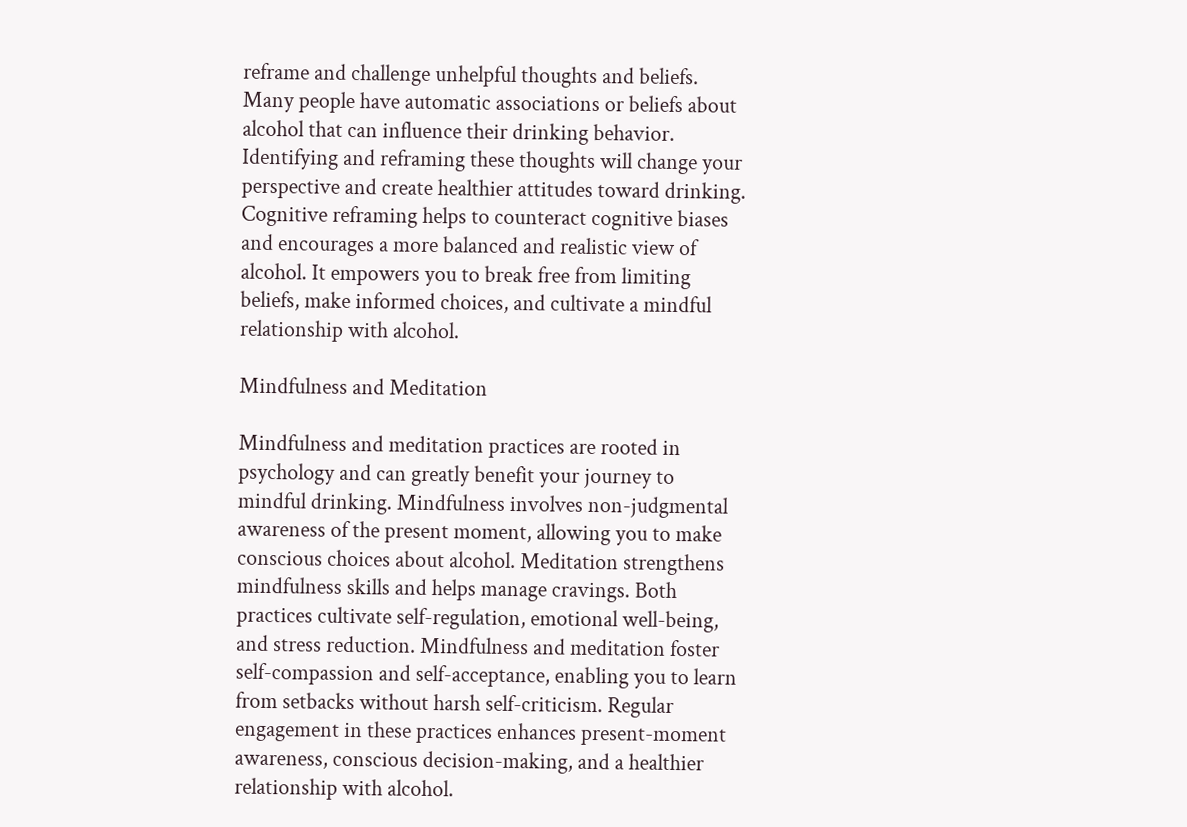reframe and challenge unhelpful thoughts and beliefs. Many people have automatic associations or beliefs about alcohol that can influence their drinking behavior. Identifying and reframing these thoughts will change your perspective and create healthier attitudes toward drinking. Cognitive reframing helps to counteract cognitive biases and encourages a more balanced and realistic view of alcohol. It empowers you to break free from limiting beliefs, make informed choices, and cultivate a mindful relationship with alcohol.

Mindfulness and Meditation

Mindfulness and meditation practices are rooted in psychology and can greatly benefit your journey to mindful drinking. Mindfulness involves non-judgmental awareness of the present moment, allowing you to make conscious choices about alcohol. Meditation strengthens mindfulness skills and helps manage cravings. Both practices cultivate self-regulation, emotional well-being, and stress reduction. Mindfulness and meditation foster self-compassion and self-acceptance, enabling you to learn from setbacks without harsh self-criticism. Regular engagement in these practices enhances present-moment awareness, conscious decision-making, and a healthier relationship with alcohol.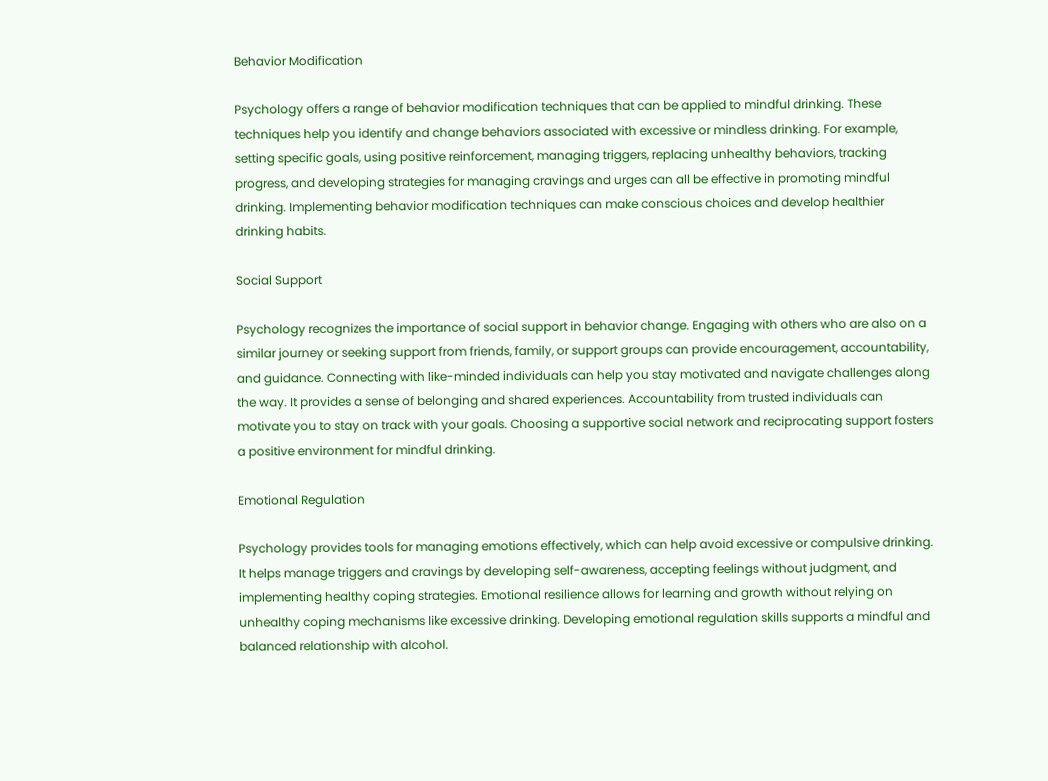Behavior Modification

Psychology offers a range of behavior modification techniques that can be applied to mindful drinking. These techniques help you identify and change behaviors associated with excessive or mindless drinking. For example, setting specific goals, using positive reinforcement, managing triggers, replacing unhealthy behaviors, tracking progress, and developing strategies for managing cravings and urges can all be effective in promoting mindful drinking. Implementing behavior modification techniques can make conscious choices and develop healthier drinking habits.

Social Support

Psychology recognizes the importance of social support in behavior change. Engaging with others who are also on a similar journey or seeking support from friends, family, or support groups can provide encouragement, accountability, and guidance. Connecting with like-minded individuals can help you stay motivated and navigate challenges along the way. It provides a sense of belonging and shared experiences. Accountability from trusted individuals can motivate you to stay on track with your goals. Choosing a supportive social network and reciprocating support fosters a positive environment for mindful drinking.

Emotional Regulation

Psychology provides tools for managing emotions effectively, which can help avoid excessive or compulsive drinking. It helps manage triggers and cravings by developing self-awareness, accepting feelings without judgment, and implementing healthy coping strategies. Emotional resilience allows for learning and growth without relying on unhealthy coping mechanisms like excessive drinking. Developing emotional regulation skills supports a mindful and balanced relationship with alcohol.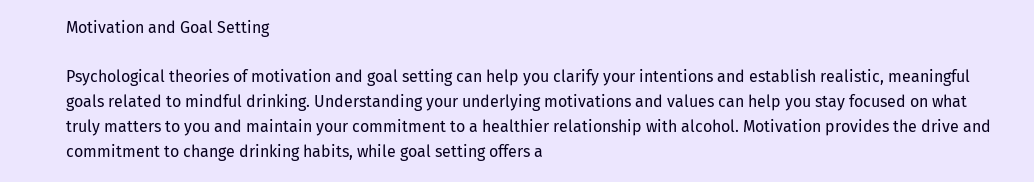Motivation and Goal Setting

Psychological theories of motivation and goal setting can help you clarify your intentions and establish realistic, meaningful goals related to mindful drinking. Understanding your underlying motivations and values can help you stay focused on what truly matters to you and maintain your commitment to a healthier relationship with alcohol. Motivation provides the drive and commitment to change drinking habits, while goal setting offers a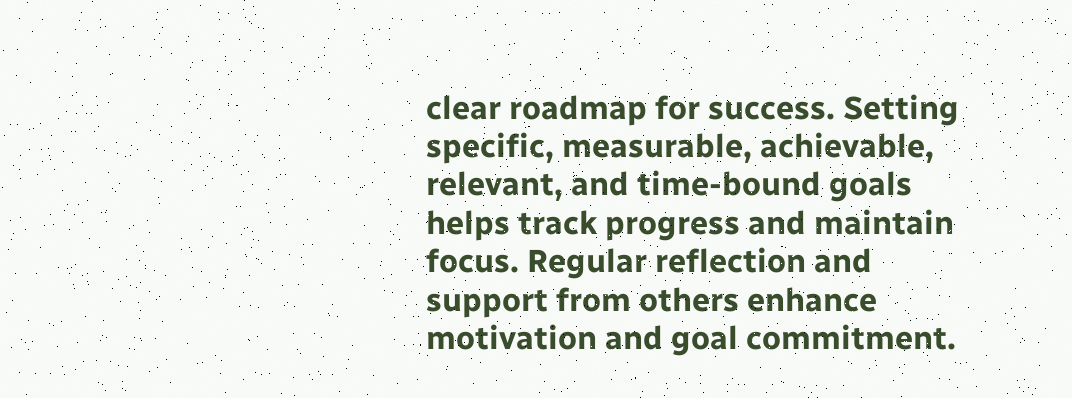clear roadmap for success. Setting specific, measurable, achievable, relevant, and time-bound goals helps track progress and maintain focus. Regular reflection and support from others enhance motivation and goal commitment.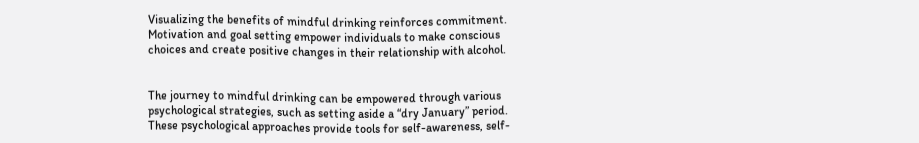Visualizing the benefits of mindful drinking reinforces commitment. Motivation and goal setting empower individuals to make conscious choices and create positive changes in their relationship with alcohol.


The journey to mindful drinking can be empowered through various psychological strategies, such as setting aside a “dry January” period. These psychological approaches provide tools for self-awareness, self-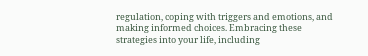regulation, coping with triggers and emotions, and making informed choices. Embracing these strategies into your life, including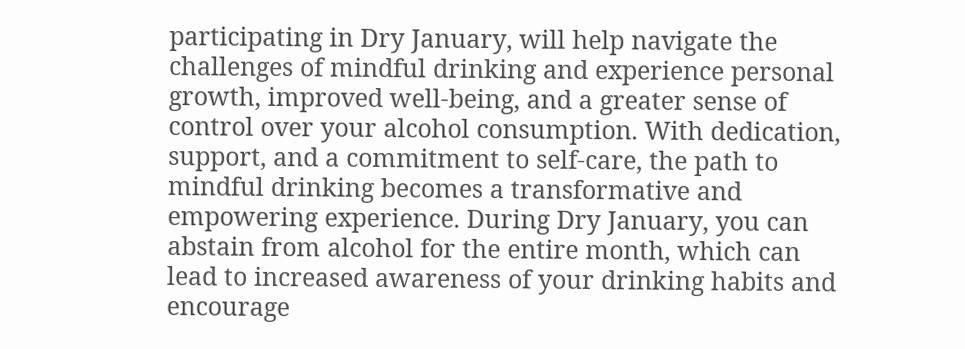participating in Dry January, will help navigate the challenges of mindful drinking and experience personal growth, improved well-being, and a greater sense of control over your alcohol consumption. With dedication, support, and a commitment to self-care, the path to mindful drinking becomes a transformative and empowering experience. During Dry January, you can abstain from alcohol for the entire month, which can lead to increased awareness of your drinking habits and encourage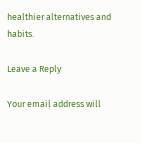healthier alternatives and habits.

Leave a Reply

Your email address will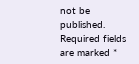not be published. Required fields are marked *